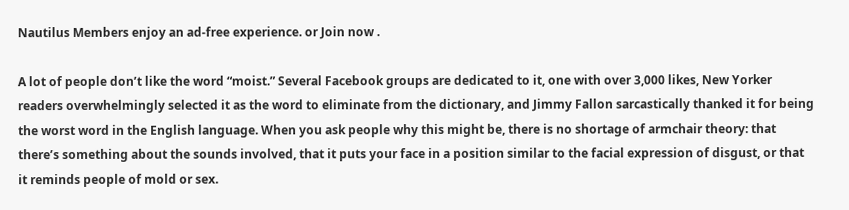Nautilus Members enjoy an ad-free experience. or Join now .

A lot of people don’t like the word “moist.” Several Facebook groups are dedicated to it, one with over 3,000 likes, New Yorker readers overwhelmingly selected it as the word to eliminate from the dictionary, and Jimmy Fallon sarcastically thanked it for being the worst word in the English language. When you ask people why this might be, there is no shortage of armchair theory: that there’s something about the sounds involved, that it puts your face in a position similar to the facial expression of disgust, or that it reminds people of mold or sex.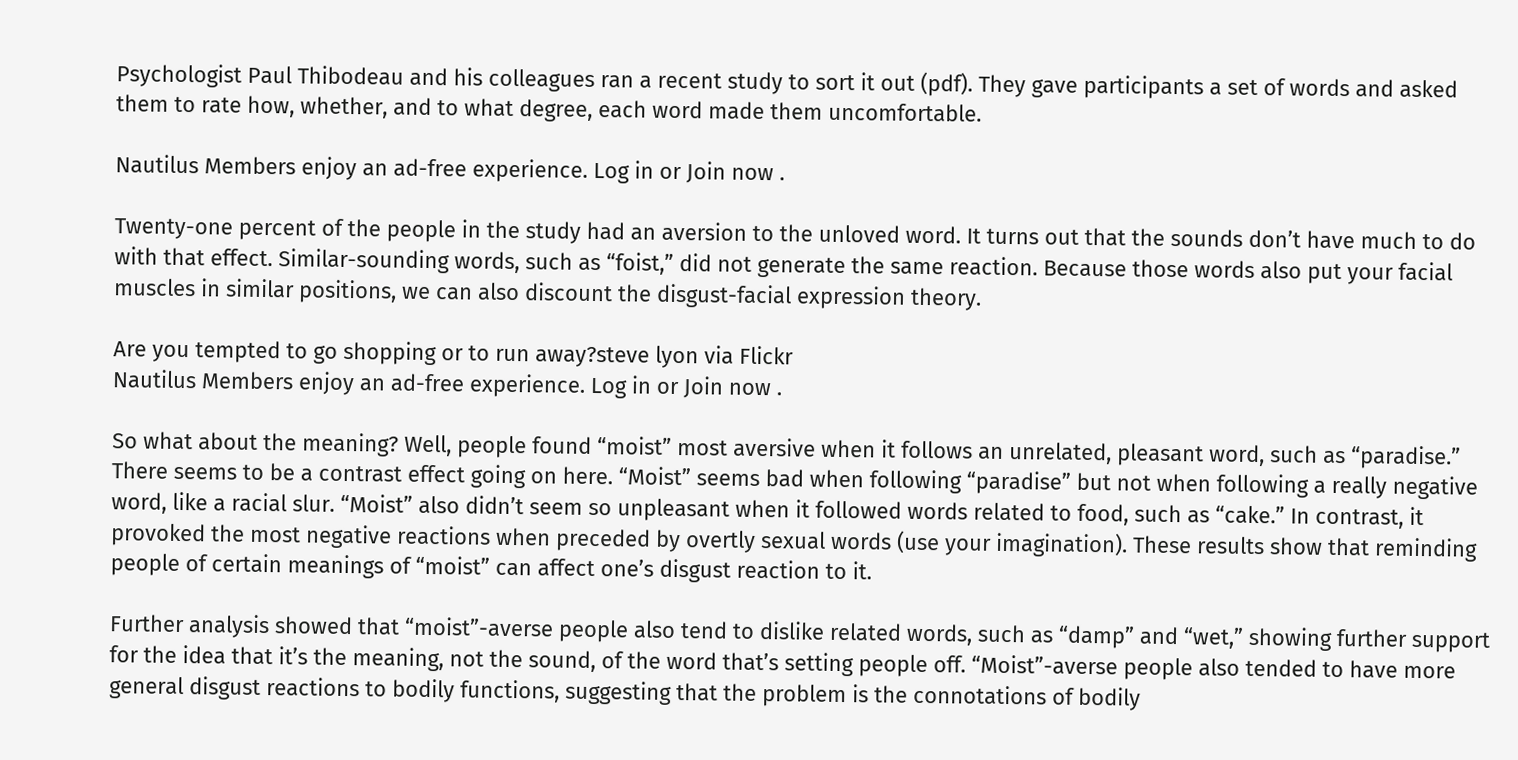Psychologist Paul Thibodeau and his colleagues ran a recent study to sort it out (pdf). They gave participants a set of words and asked them to rate how, whether, and to what degree, each word made them uncomfortable.

Nautilus Members enjoy an ad-free experience. Log in or Join now .

Twenty-one percent of the people in the study had an aversion to the unloved word. It turns out that the sounds don’t have much to do with that effect. Similar-sounding words, such as “foist,” did not generate the same reaction. Because those words also put your facial muscles in similar positions, we can also discount the disgust-facial expression theory.

Are you tempted to go shopping or to run away?steve lyon via Flickr
Nautilus Members enjoy an ad-free experience. Log in or Join now .

So what about the meaning? Well, people found “moist” most aversive when it follows an unrelated, pleasant word, such as “paradise.” There seems to be a contrast effect going on here. “Moist” seems bad when following “paradise” but not when following a really negative word, like a racial slur. “Moist” also didn’t seem so unpleasant when it followed words related to food, such as “cake.” In contrast, it provoked the most negative reactions when preceded by overtly sexual words (use your imagination). These results show that reminding people of certain meanings of “moist” can affect one’s disgust reaction to it.

Further analysis showed that “moist”-averse people also tend to dislike related words, such as “damp” and “wet,” showing further support for the idea that it’s the meaning, not the sound, of the word that’s setting people off. “Moist”-averse people also tended to have more general disgust reactions to bodily functions, suggesting that the problem is the connotations of bodily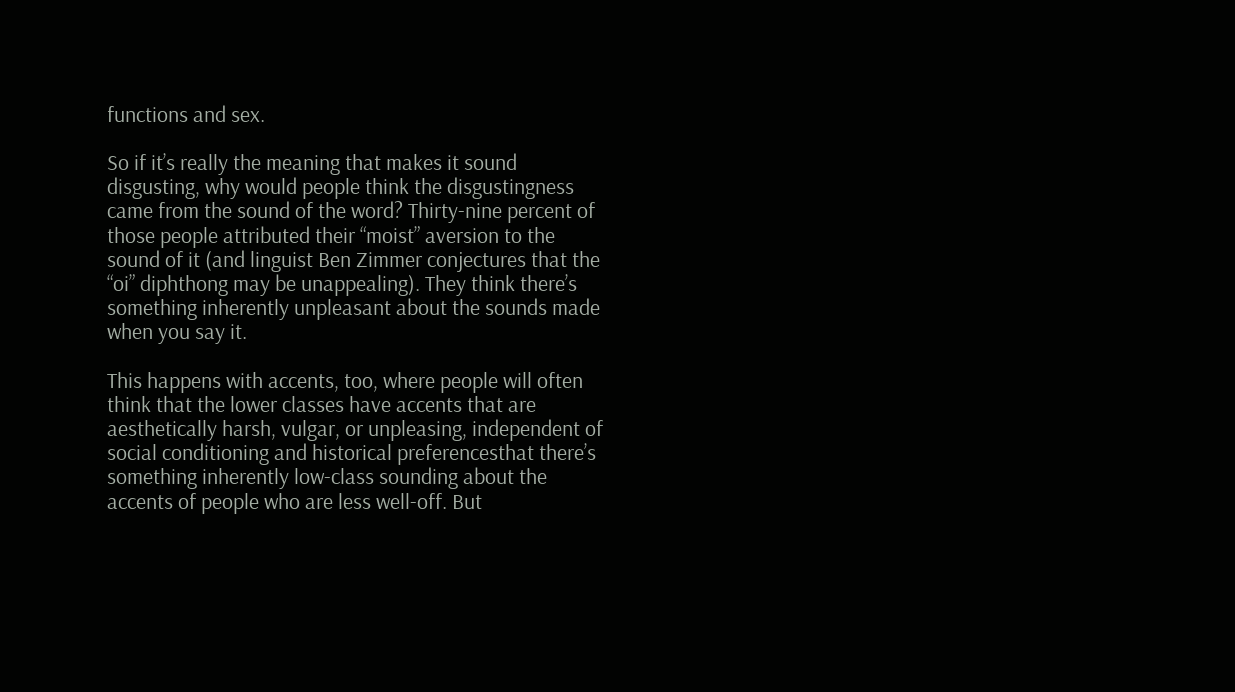functions and sex.

So if it’s really the meaning that makes it sound disgusting, why would people think the disgustingness came from the sound of the word? Thirty-nine percent of those people attributed their “moist” aversion to the sound of it (and linguist Ben Zimmer conjectures that the “oi” diphthong may be unappealing). They think there’s something inherently unpleasant about the sounds made when you say it.

This happens with accents, too, where people will often think that the lower classes have accents that are aesthetically harsh, vulgar, or unpleasing, independent of social conditioning and historical preferencesthat there’s something inherently low-class sounding about the accents of people who are less well-off. But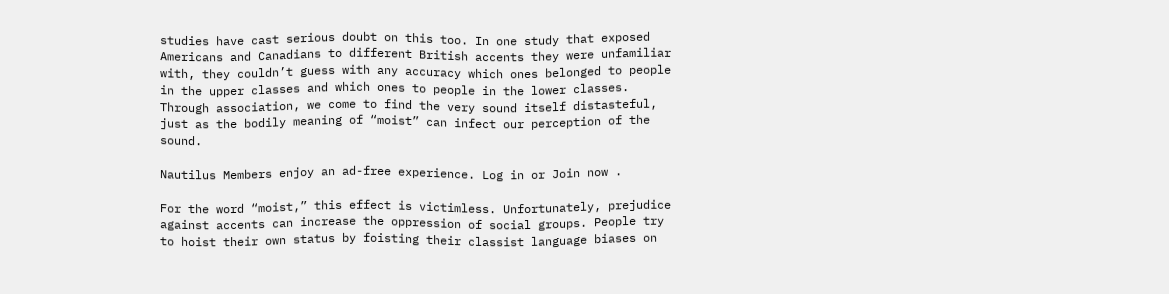studies have cast serious doubt on this too. In one study that exposed Americans and Canadians to different British accents they were unfamiliar with, they couldn’t guess with any accuracy which ones belonged to people in the upper classes and which ones to people in the lower classes. Through association, we come to find the very sound itself distasteful, just as the bodily meaning of “moist” can infect our perception of the sound.

Nautilus Members enjoy an ad-free experience. Log in or Join now .

For the word “moist,” this effect is victimless. Unfortunately, prejudice against accents can increase the oppression of social groups. People try to hoist their own status by foisting their classist language biases on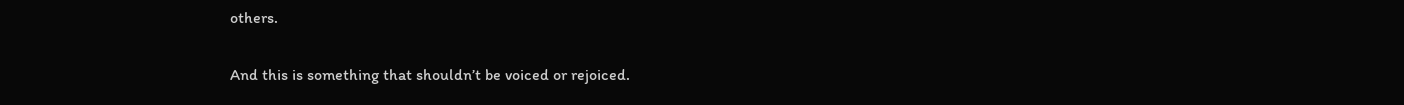others.

And this is something that shouldn’t be voiced or rejoiced.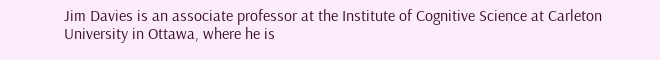Jim Davies is an associate professor at the Institute of Cognitive Science at Carleton University in Ottawa, where he is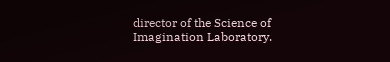director of the Science of Imagination Laboratory.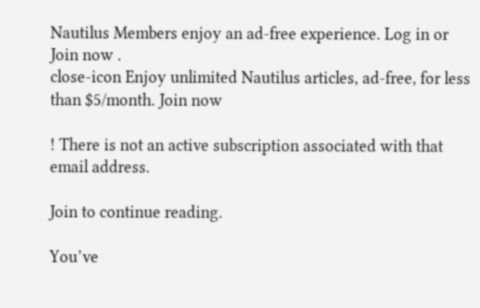Nautilus Members enjoy an ad-free experience. Log in or Join now .
close-icon Enjoy unlimited Nautilus articles, ad-free, for less than $5/month. Join now

! There is not an active subscription associated with that email address.

Join to continue reading.

You’ve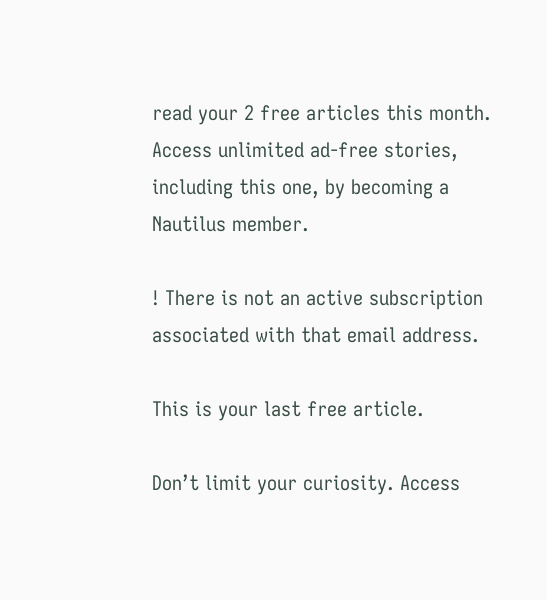read your 2 free articles this month. Access unlimited ad-free stories, including this one, by becoming a Nautilus member.

! There is not an active subscription associated with that email address.

This is your last free article.

Don’t limit your curiosity. Access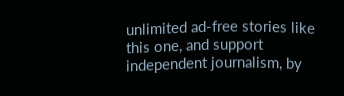unlimited ad-free stories like this one, and support independent journalism, by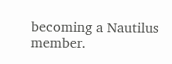becoming a Nautilus member.